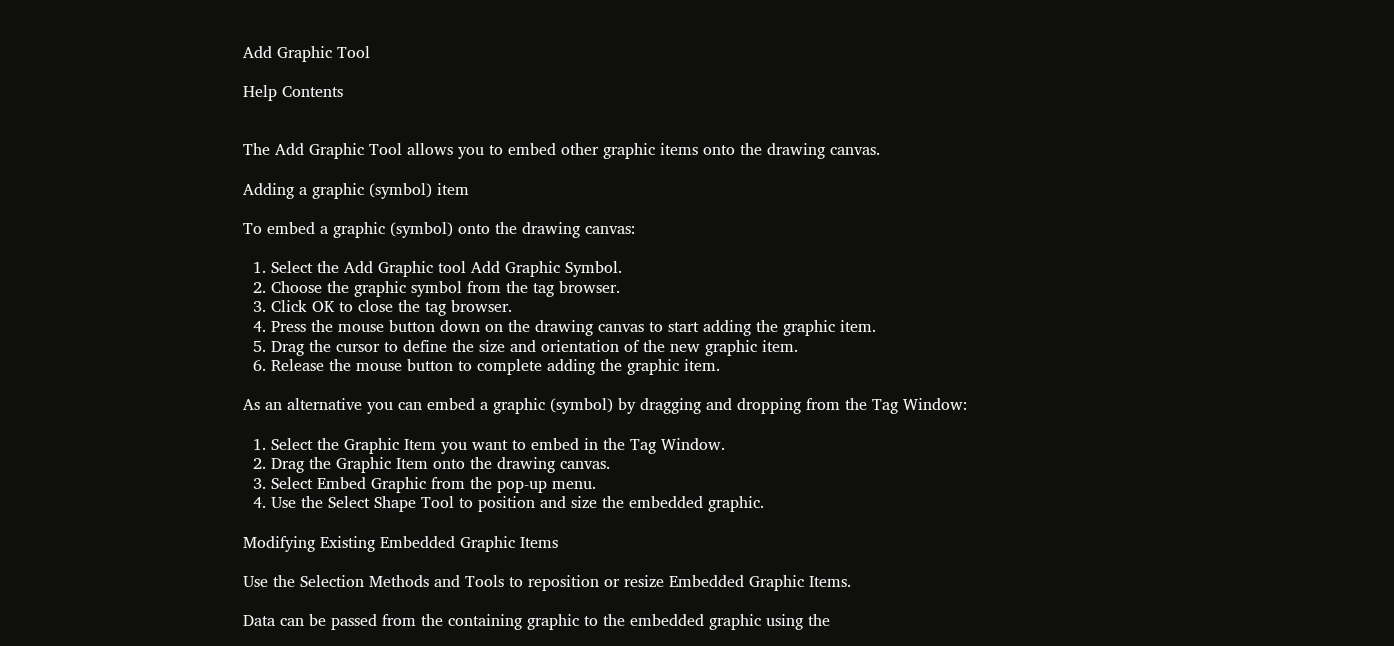Add Graphic Tool

Help Contents


The Add Graphic Tool allows you to embed other graphic items onto the drawing canvas.

Adding a graphic (symbol) item

To embed a graphic (symbol) onto the drawing canvas:

  1. Select the Add Graphic tool Add Graphic Symbol.
  2. Choose the graphic symbol from the tag browser.
  3. Click OK to close the tag browser.
  4. Press the mouse button down on the drawing canvas to start adding the graphic item.
  5. Drag the cursor to define the size and orientation of the new graphic item.
  6. Release the mouse button to complete adding the graphic item.

As an alternative you can embed a graphic (symbol) by dragging and dropping from the Tag Window:

  1. Select the Graphic Item you want to embed in the Tag Window.
  2. Drag the Graphic Item onto the drawing canvas.
  3. Select Embed Graphic from the pop-up menu.
  4. Use the Select Shape Tool to position and size the embedded graphic.

Modifying Existing Embedded Graphic Items

Use the Selection Methods and Tools to reposition or resize Embedded Graphic Items.

Data can be passed from the containing graphic to the embedded graphic using the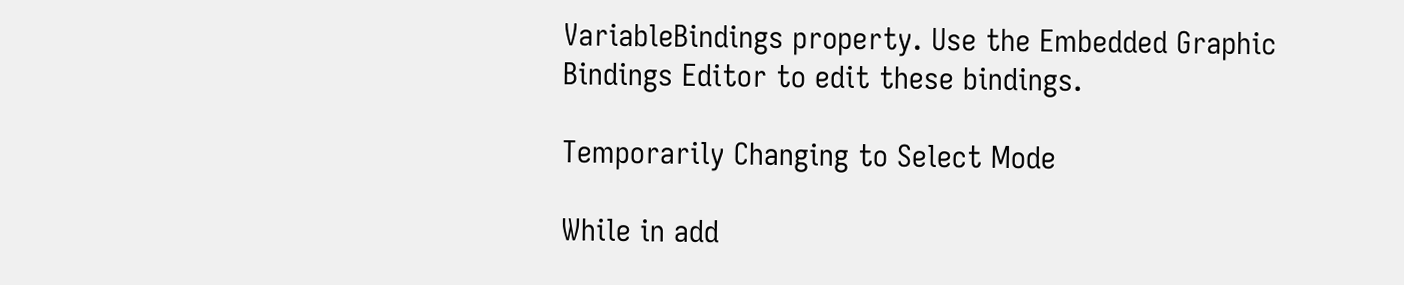VariableBindings property. Use the Embedded Graphic Bindings Editor to edit these bindings.

Temporarily Changing to Select Mode

While in add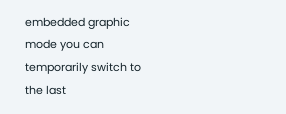embedded graphic mode you can temporarily switch to the last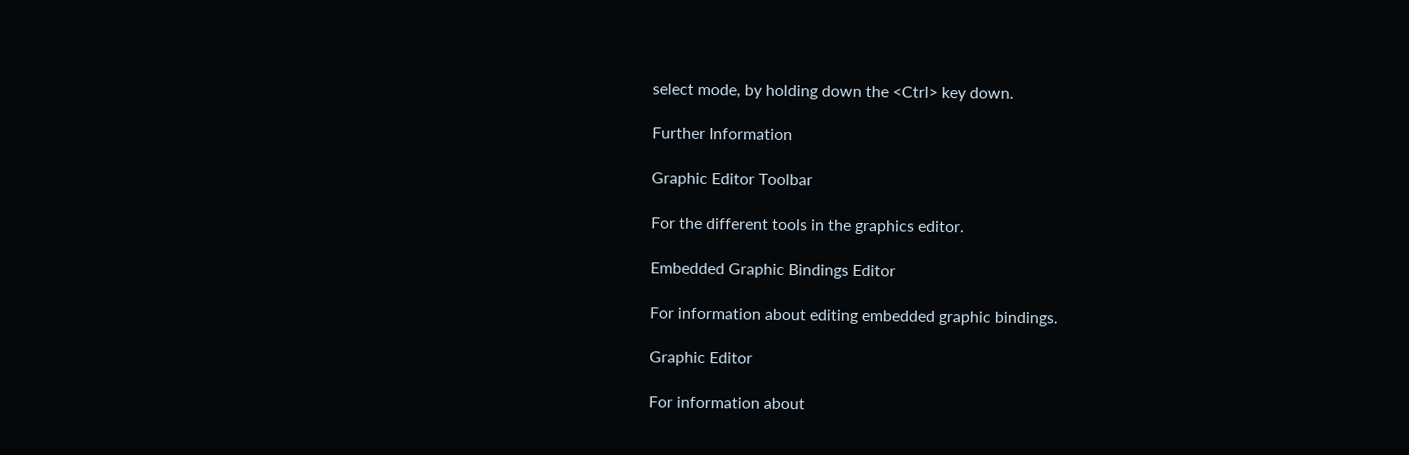select mode, by holding down the <Ctrl> key down.

Further Information

Graphic Editor Toolbar

For the different tools in the graphics editor.

Embedded Graphic Bindings Editor

For information about editing embedded graphic bindings.

Graphic Editor

For information about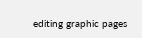editing graphic pages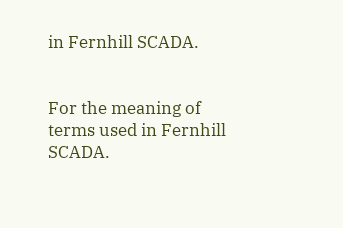in Fernhill SCADA.


For the meaning of terms used in Fernhill SCADA.